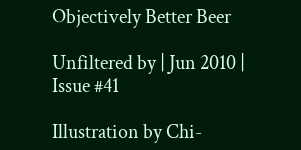Objectively Better Beer

Unfiltered by | Jun 2010 | Issue #41

Illustration by Chi-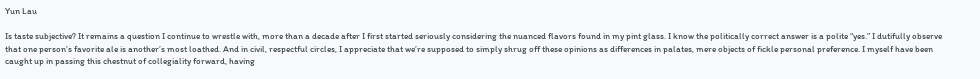Yun Lau

Is taste subjective? It remains a question I continue to wrestle with, more than a decade after I first started seriously considering the nuanced flavors found in my pint glass. I know the politically correct answer is a polite “yes.” I dutifully observe that one person’s favorite ale is another’s most loathed. And in civil, respectful circles, I appreciate that we’re supposed to simply shrug off these opinions as differences in palates, mere objects of fickle personal preference. I myself have been caught up in passing this chestnut of collegiality forward, having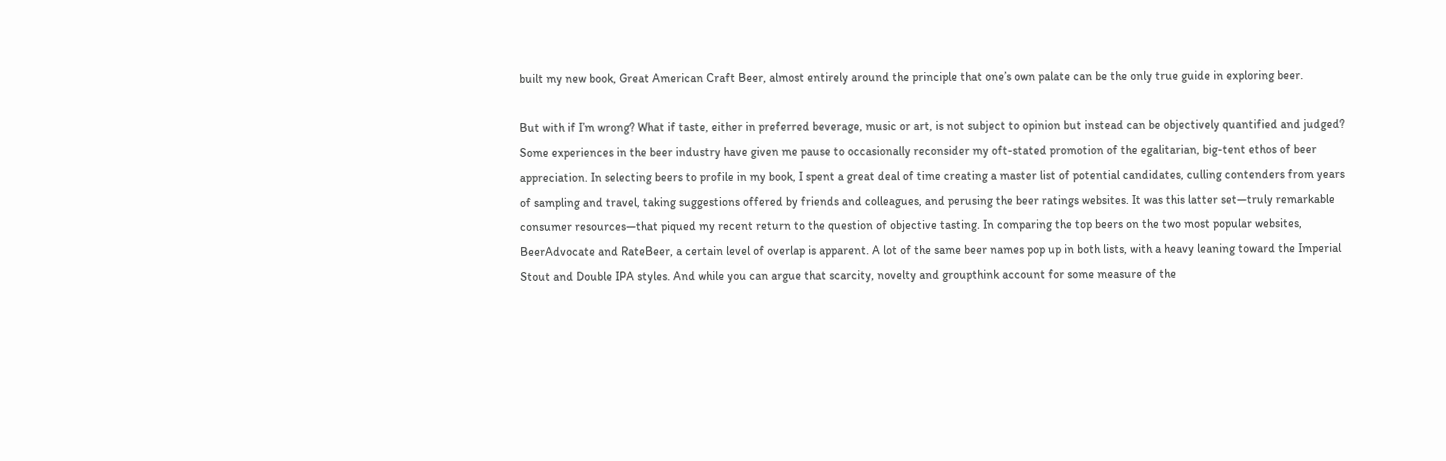built my new book, Great American Craft Beer, almost entirely around the principle that one’s own palate can be the only true guide in exploring beer.

But with if I’m wrong? What if taste, either in preferred beverage, music or art, is not subject to opinion but instead can be objectively quantified and judged? Some experiences in the beer industry have given me pause to occasionally reconsider my oft-stated promotion of the egalitarian, big-tent ethos of beer appreciation. In selecting beers to profile in my book, I spent a great deal of time creating a master list of potential candidates, culling contenders from years of sampling and travel, taking suggestions offered by friends and colleagues, and perusing the beer ratings websites. It was this latter set—truly remarkable consumer resources—that piqued my recent return to the question of objective tasting. In comparing the top beers on the two most popular websites, BeerAdvocate and RateBeer, a certain level of overlap is apparent. A lot of the same beer names pop up in both lists, with a heavy leaning toward the Imperial Stout and Double IPA styles. And while you can argue that scarcity, novelty and groupthink account for some measure of the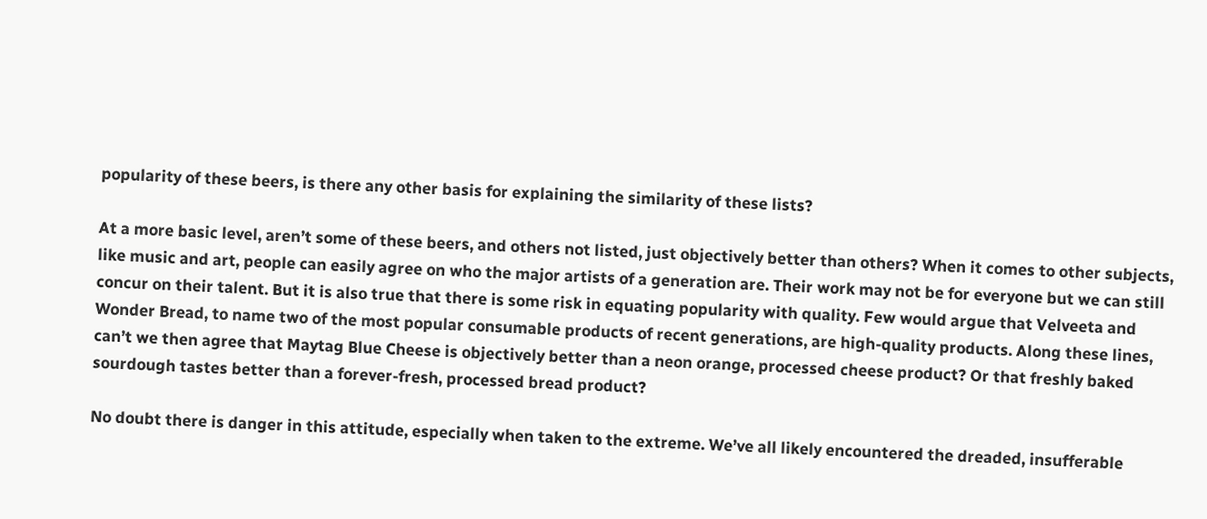popularity of these beers, is there any other basis for explaining the similarity of these lists?

At a more basic level, aren’t some of these beers, and others not listed, just objectively better than others? When it comes to other subjects, like music and art, people can easily agree on who the major artists of a generation are. Their work may not be for everyone but we can still concur on their talent. But it is also true that there is some risk in equating popularity with quality. Few would argue that Velveeta and Wonder Bread, to name two of the most popular consumable products of recent generations, are high-quality products. Along these lines, can’t we then agree that Maytag Blue Cheese is objectively better than a neon orange, processed cheese product? Or that freshly baked sourdough tastes better than a forever-fresh, processed bread product?

No doubt there is danger in this attitude, especially when taken to the extreme. We’ve all likely encountered the dreaded, insufferable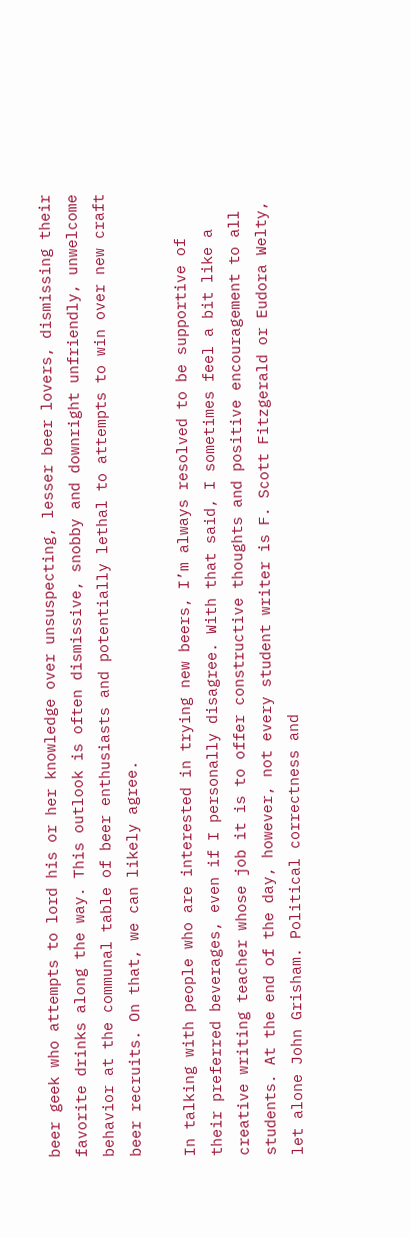beer geek who attempts to lord his or her knowledge over unsuspecting, lesser beer lovers, dismissing their favorite drinks along the way. This outlook is often dismissive, snobby and downright unfriendly, unwelcome behavior at the communal table of beer enthusiasts and potentially lethal to attempts to win over new craft beer recruits. On that, we can likely agree.

In talking with people who are interested in trying new beers, I’m always resolved to be supportive of their preferred beverages, even if I personally disagree. With that said, I sometimes feel a bit like a creative writing teacher whose job it is to offer constructive thoughts and positive encouragement to all students. At the end of the day, however, not every student writer is F. Scott Fitzgerald or Eudora Welty, let alone John Grisham. Political correctness and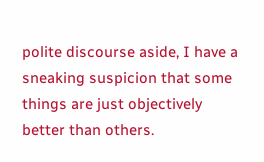polite discourse aside, I have a sneaking suspicion that some things are just objectively better than others.